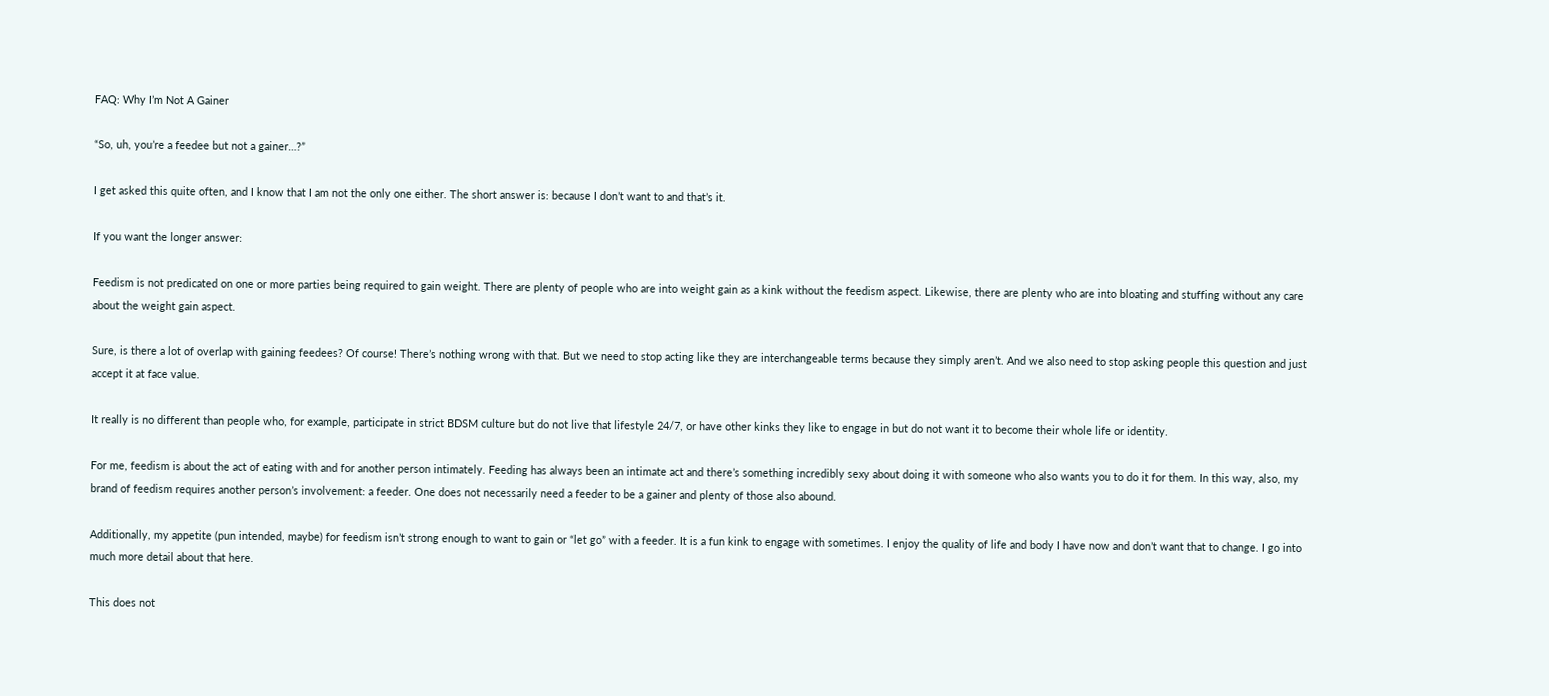FAQ: Why I’m Not A Gainer

“So, uh, you’re a feedee but not a gainer…?”

I get asked this quite often, and I know that I am not the only one either. The short answer is: because I don’t want to and that’s it.

If you want the longer answer:

Feedism is not predicated on one or more parties being required to gain weight. There are plenty of people who are into weight gain as a kink without the feedism aspect. Likewise, there are plenty who are into bloating and stuffing without any care about the weight gain aspect.

Sure, is there a lot of overlap with gaining feedees? Of course! There’s nothing wrong with that. But we need to stop acting like they are interchangeable terms because they simply aren’t. And we also need to stop asking people this question and just accept it at face value.

It really is no different than people who, for example, participate in strict BDSM culture but do not live that lifestyle 24/7, or have other kinks they like to engage in but do not want it to become their whole life or identity.

For me, feedism is about the act of eating with and for another person intimately. Feeding has always been an intimate act and there’s something incredibly sexy about doing it with someone who also wants you to do it for them. In this way, also, my brand of feedism requires another person’s involvement: a feeder. One does not necessarily need a feeder to be a gainer and plenty of those also abound.

Additionally, my appetite (pun intended, maybe) for feedism isn’t strong enough to want to gain or “let go” with a feeder. It is a fun kink to engage with sometimes. I enjoy the quality of life and body I have now and don’t want that to change. I go into much more detail about that here.

This does not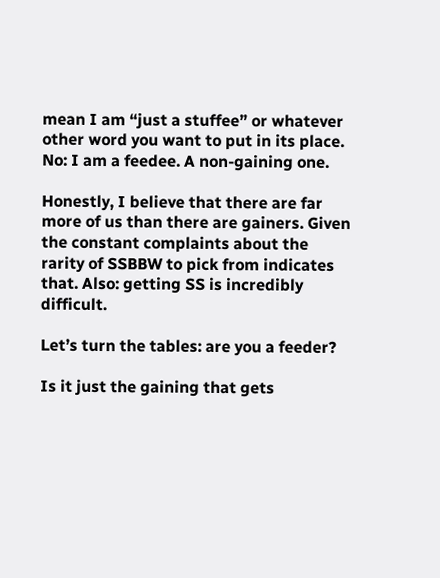mean I am “just a stuffee” or whatever other word you want to put in its place. No: I am a feedee. A non-gaining one.

Honestly, I believe that there are far more of us than there are gainers. Given the constant complaints about the rarity of SSBBW to pick from indicates that. Also: getting SS is incredibly difficult.

Let’s turn the tables: are you a feeder?

Is it just the gaining that gets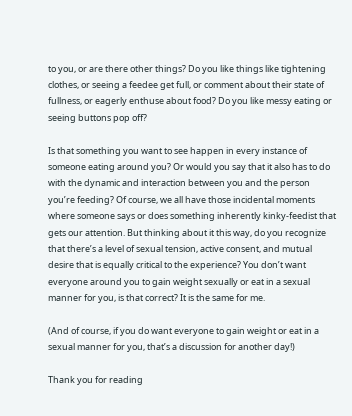to you, or are there other things? Do you like things like tightening clothes, or seeing a feedee get full, or comment about their state of fullness, or eagerly enthuse about food? Do you like messy eating or seeing buttons pop off?

Is that something you want to see happen in every instance of someone eating around you? Or would you say that it also has to do with the dynamic and interaction between you and the person you’re feeding? Of course, we all have those incidental moments where someone says or does something inherently kinky-feedist that gets our attention. But thinking about it this way, do you recognize that there’s a level of sexual tension, active consent, and mutual desire that is equally critical to the experience? You don’t want everyone around you to gain weight sexually or eat in a sexual manner for you, is that correct? It is the same for me.

(And of course, if you do want everyone to gain weight or eat in a sexual manner for you, that’s a discussion for another day!)

Thank you for reading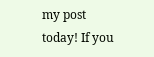my post today! If you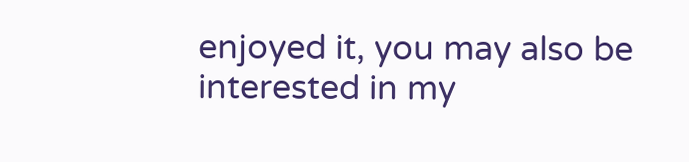enjoyed it, you may also be interested in my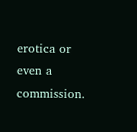erotica or even a commission.